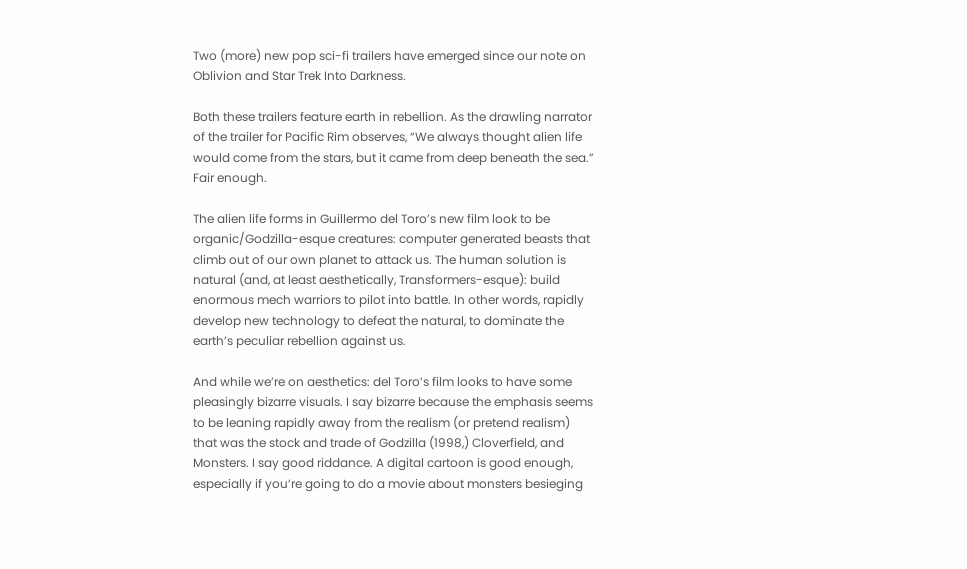Two (more) new pop sci-fi trailers have emerged since our note on Oblivion and Star Trek Into Darkness.

Both these trailers feature earth in rebellion. As the drawling narrator of the trailer for Pacific Rim observes, “We always thought alien life would come from the stars, but it came from deep beneath the sea.” Fair enough.

The alien life forms in Guillermo del Toro’s new film look to be organic/Godzilla-esque creatures: computer generated beasts that climb out of our own planet to attack us. The human solution is natural (and, at least aesthetically, Transformers-esque): build enormous mech warriors to pilot into battle. In other words, rapidly develop new technology to defeat the natural, to dominate the earth’s peculiar rebellion against us.

And while we’re on aesthetics: del Toro’s film looks to have some pleasingly bizarre visuals. I say bizarre because the emphasis seems to be leaning rapidly away from the realism (or pretend realism) that was the stock and trade of Godzilla (1998,) Cloverfield, and Monsters. I say good riddance. A digital cartoon is good enough, especially if you’re going to do a movie about monsters besieging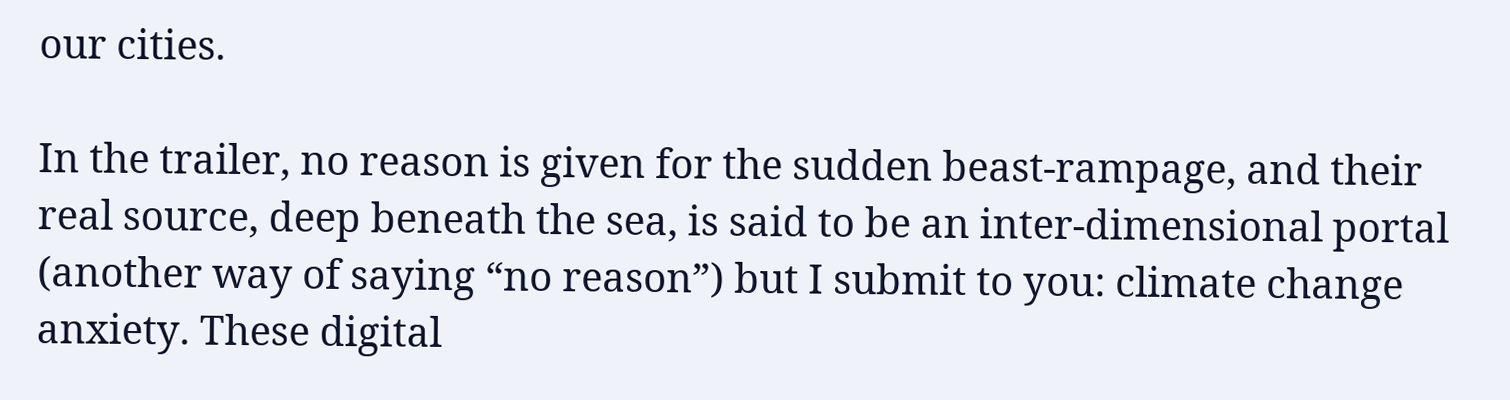our cities.

In the trailer, no reason is given for the sudden beast-rampage, and their real source, deep beneath the sea, is said to be an inter-dimensional portal (another way of saying “no reason”) but I submit to you: climate change anxiety. These digital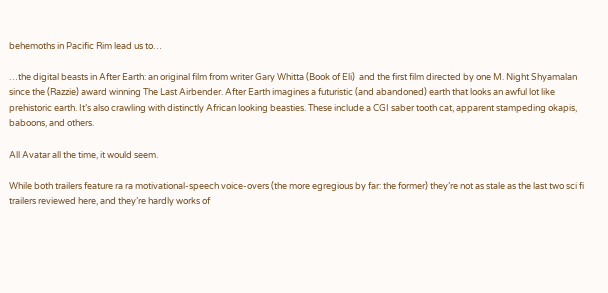behemoths in Pacific Rim lead us to…

…the digital beasts in After Earth: an original film from writer Gary Whitta (Book of Eli)  and the first film directed by one M. Night Shyamalan since the (Razzie) award winning The Last Airbender. After Earth imagines a futuristic (and abandoned) earth that looks an awful lot like prehistoric earth. It’s also crawling with distinctly African looking beasties. These include a CGI saber tooth cat, apparent stampeding okapis, baboons, and others.

All Avatar all the time, it would seem.

While both trailers feature ra ra motivational-speech voice-overs (the more egregious by far: the former) they’re not as stale as the last two sci fi trailers reviewed here, and they’re hardly works of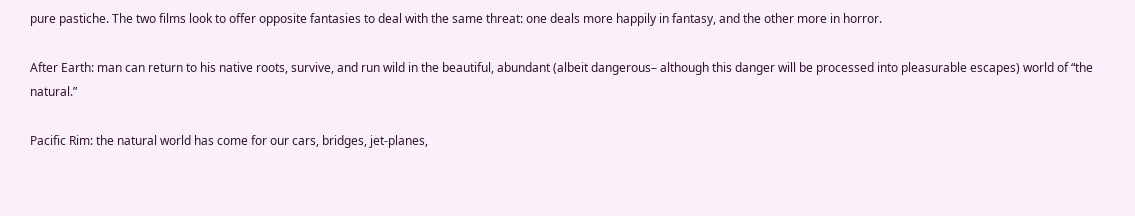pure pastiche. The two films look to offer opposite fantasies to deal with the same threat: one deals more happily in fantasy, and the other more in horror.

After Earth: man can return to his native roots, survive, and run wild in the beautiful, abundant (albeit dangerous– although this danger will be processed into pleasurable escapes) world of “the natural.”

Pacific Rim: the natural world has come for our cars, bridges, jet-planes,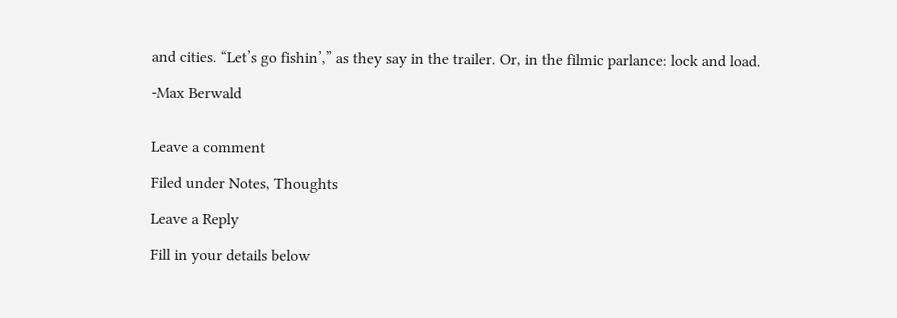and cities. “Let’s go fishin’,” as they say in the trailer. Or, in the filmic parlance: lock and load.

-Max Berwald


Leave a comment

Filed under Notes, Thoughts

Leave a Reply

Fill in your details below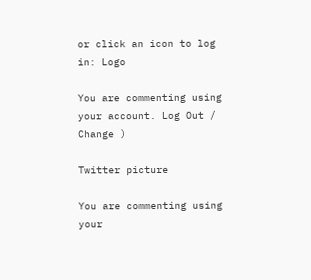or click an icon to log in: Logo

You are commenting using your account. Log Out / Change )

Twitter picture

You are commenting using your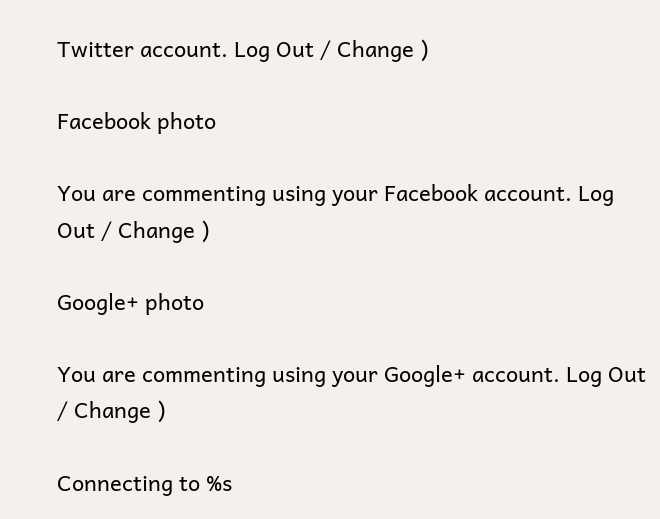Twitter account. Log Out / Change )

Facebook photo

You are commenting using your Facebook account. Log Out / Change )

Google+ photo

You are commenting using your Google+ account. Log Out / Change )

Connecting to %s